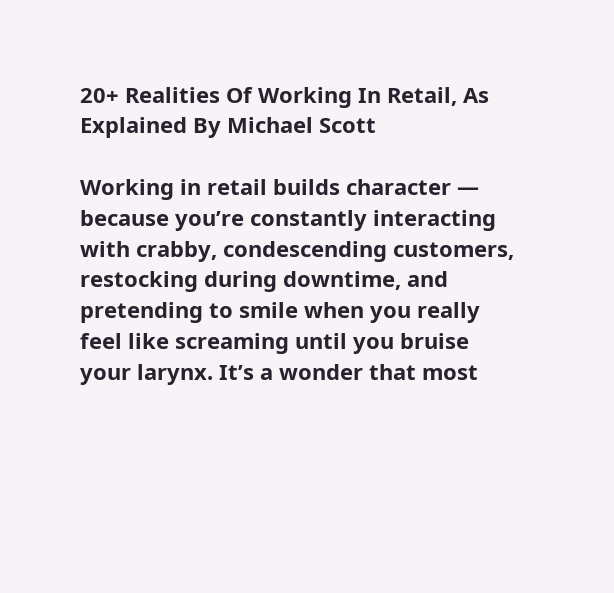20+ Realities Of Working In Retail, As Explained By Michael Scott

Working in retail builds character — because you’re constantly interacting with crabby, condescending customers, restocking during downtime, and pretending to smile when you really feel like screaming until you bruise your larynx. It’s a wonder that most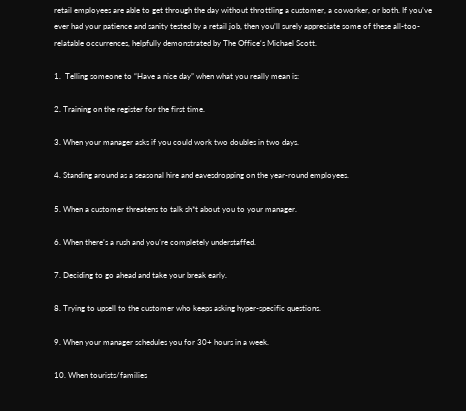retail employees are able to get through the day without throttling a customer, a coworker, or both. If you’ve ever had your patience and sanity tested by a retail job, then you’ll surely appreciate some of these all-too-relatable occurrences, helpfully demonstrated by The Office‘s Michael Scott.

1.  Telling someone to “Have a nice day” when what you really mean is:

2. Training on the register for the first time.

3. When your manager asks if you could work two doubles in two days.

4. Standing around as a seasonal hire and eavesdropping on the year-round employees.

5. When a customer threatens to talk sh*t about you to your manager.

6. When there’s a rush and you’re completely understaffed.

7. Deciding to go ahead and take your break early.

8. Trying to upsell to the customer who keeps asking hyper-specific questions.

9. When your manager schedules you for 30+ hours in a week.

10. When tourists/families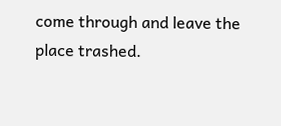come through and leave the place trashed.